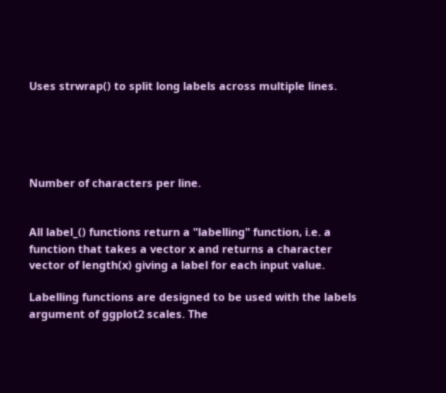Uses strwrap() to split long labels across multiple lines.





Number of characters per line.


All label_() functions return a "labelling" function, i.e. a function that takes a vector x and returns a character vector of length(x) giving a label for each input value.

Labelling functions are designed to be used with the labels argument of ggplot2 scales. The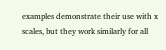examples demonstrate their use with x scales, but they work similarly for all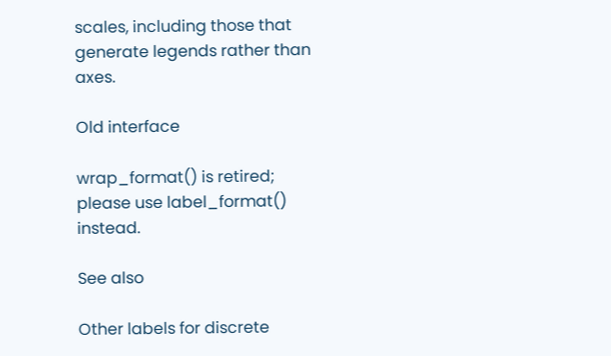scales, including those that generate legends rather than axes.

Old interface

wrap_format() is retired; please use label_format() instead.

See also

Other labels for discrete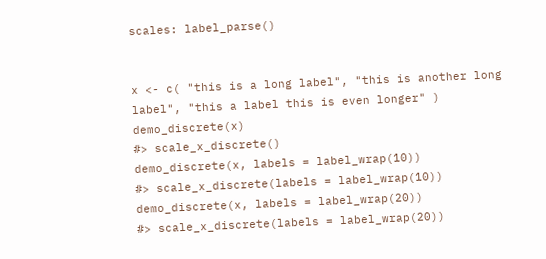scales: label_parse()


x <- c( "this is a long label", "this is another long label", "this a label this is even longer" ) demo_discrete(x)
#> scale_x_discrete()
demo_discrete(x, labels = label_wrap(10))
#> scale_x_discrete(labels = label_wrap(10))
demo_discrete(x, labels = label_wrap(20))
#> scale_x_discrete(labels = label_wrap(20))